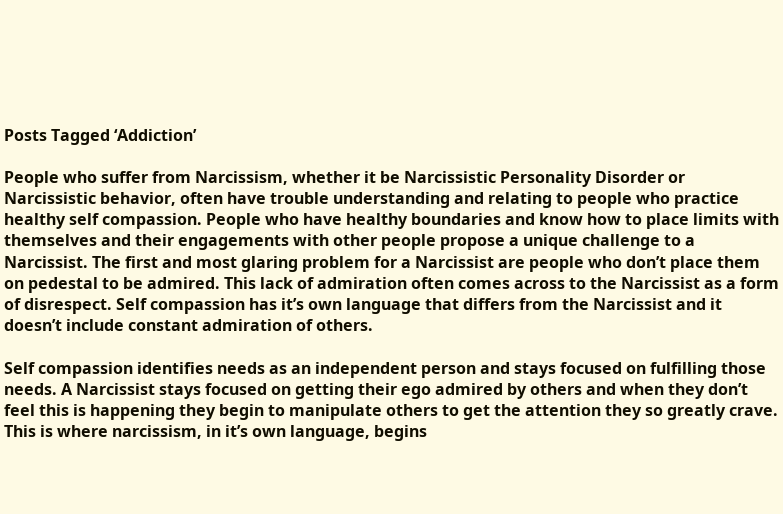Posts Tagged ‘Addiction’

People who suffer from Narcissism, whether it be Narcissistic Personality Disorder or Narcissistic behavior, often have trouble understanding and relating to people who practice healthy self compassion. People who have healthy boundaries and know how to place limits with themselves and their engagements with other people propose a unique challenge to a Narcissist. The first and most glaring problem for a Narcissist are people who don’t place them on pedestal to be admired. This lack of admiration often comes across to the Narcissist as a form of disrespect. Self compassion has it’s own language that differs from the Narcissist and it doesn’t include constant admiration of others.

Self compassion identifies needs as an independent person and stays focused on fulfilling those needs. A Narcissist stays focused on getting their ego admired by others and when they don’t feel this is happening they begin to manipulate others to get the attention they so greatly crave. This is where narcissism, in it’s own language, begins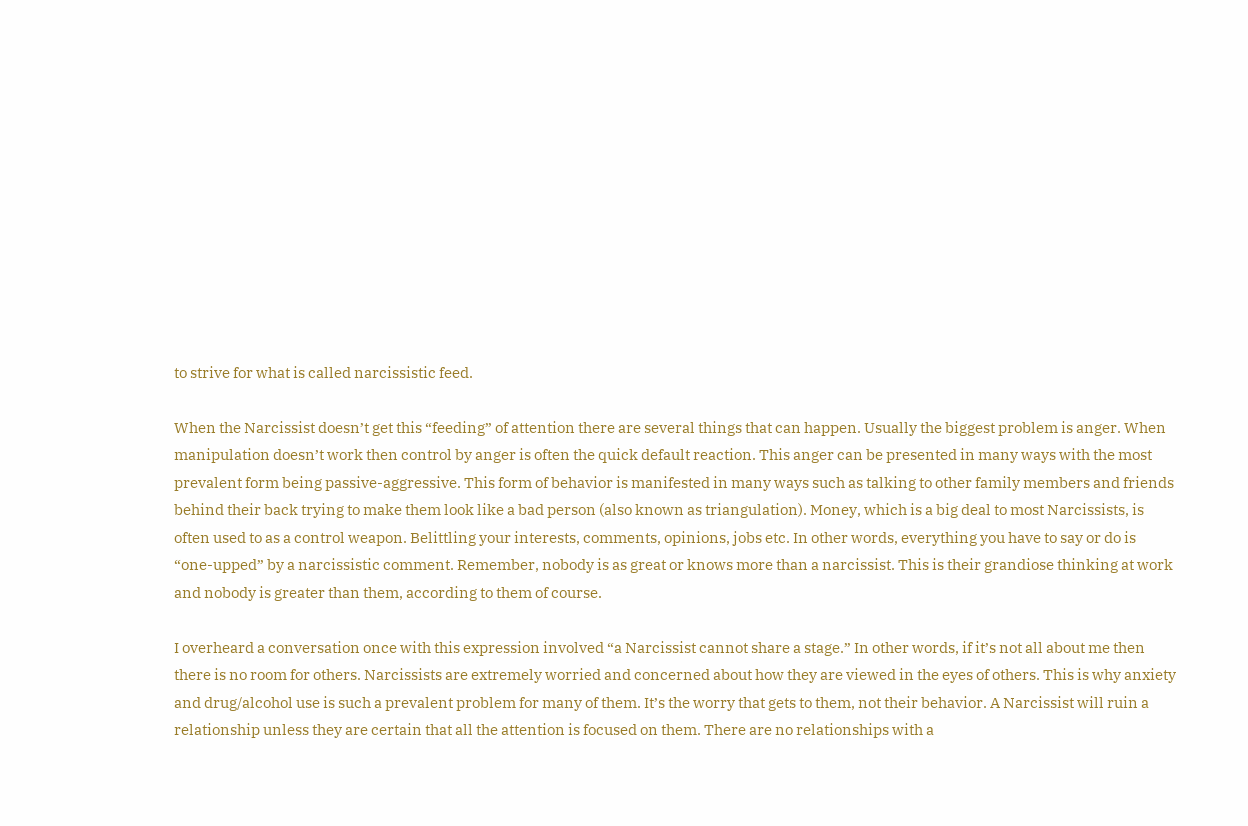to strive for what is called narcissistic feed.

When the Narcissist doesn’t get this “feeding” of attention there are several things that can happen. Usually the biggest problem is anger. When manipulation doesn’t work then control by anger is often the quick default reaction. This anger can be presented in many ways with the most prevalent form being passive-aggressive. This form of behavior is manifested in many ways such as talking to other family members and friends behind their back trying to make them look like a bad person (also known as triangulation). Money, which is a big deal to most Narcissists, is often used to as a control weapon. Belittling your interests, comments, opinions, jobs etc. In other words, everything you have to say or do is “one-upped” by a narcissistic comment. Remember, nobody is as great or knows more than a narcissist. This is their grandiose thinking at work and nobody is greater than them, according to them of course.

I overheard a conversation once with this expression involved “a Narcissist cannot share a stage.” In other words, if it’s not all about me then there is no room for others. Narcissists are extremely worried and concerned about how they are viewed in the eyes of others. This is why anxiety and drug/alcohol use is such a prevalent problem for many of them. It’s the worry that gets to them, not their behavior. A Narcissist will ruin a relationship unless they are certain that all the attention is focused on them. There are no relationships with a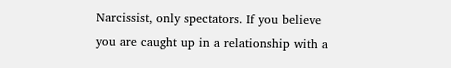Narcissist, only spectators. If you believe you are caught up in a relationship with a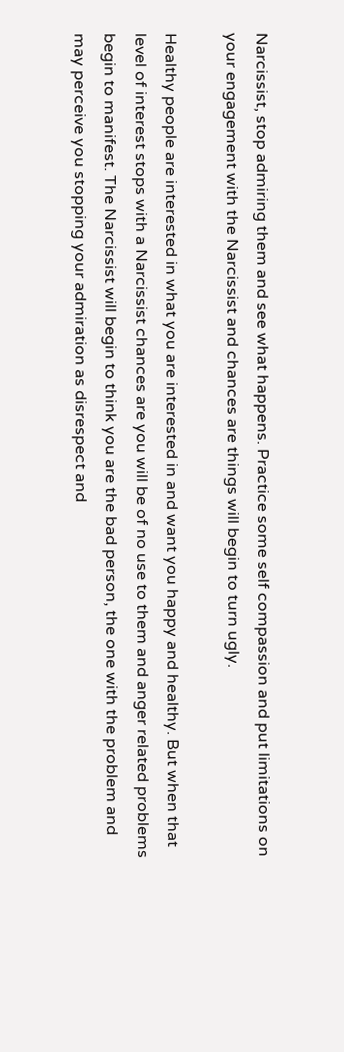Narcissist, stop admiring them and see what happens. Practice some self compassion and put limitations on your engagement with the Narcissist and chances are things will begin to turn ugly.

Healthy people are interested in what you are interested in and want you happy and healthy. But when that level of interest stops with a Narcissist chances are you will be of no use to them and anger related problems begin to manifest. The Narcissist will begin to think you are the bad person, the one with the problem and may perceive you stopping your admiration as disrespect and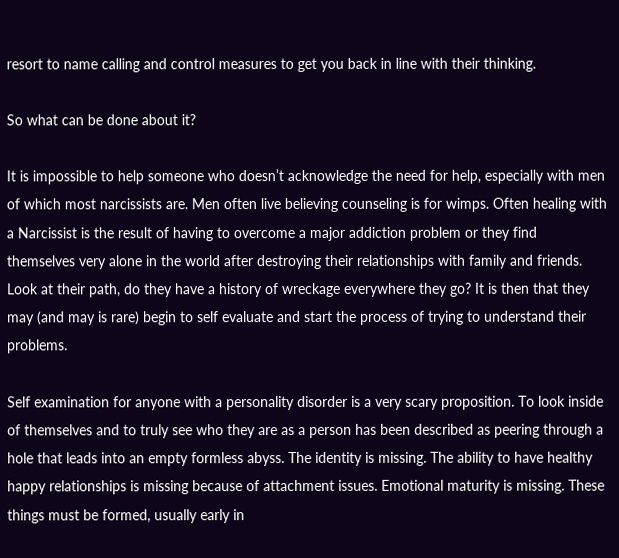resort to name calling and control measures to get you back in line with their thinking.

So what can be done about it?

It is impossible to help someone who doesn’t acknowledge the need for help, especially with men of which most narcissists are. Men often live believing counseling is for wimps. Often healing with a Narcissist is the result of having to overcome a major addiction problem or they find themselves very alone in the world after destroying their relationships with family and friends. Look at their path, do they have a history of wreckage everywhere they go? It is then that they may (and may is rare) begin to self evaluate and start the process of trying to understand their problems.

Self examination for anyone with a personality disorder is a very scary proposition. To look inside of themselves and to truly see who they are as a person has been described as peering through a hole that leads into an empty formless abyss. The identity is missing. The ability to have healthy happy relationships is missing because of attachment issues. Emotional maturity is missing. These things must be formed, usually early in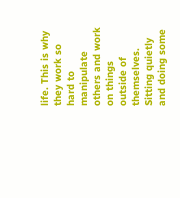life. This is why they work so hard to manipulate others and work on things outside of themselves. Sitting quietly and doing some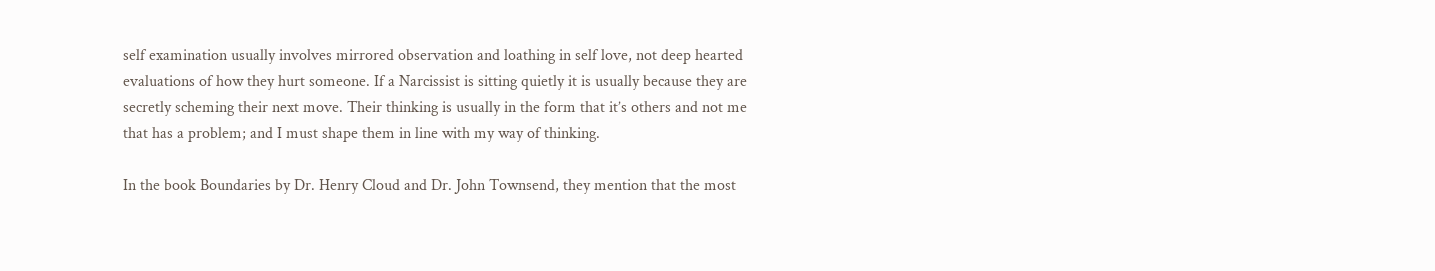self examination usually involves mirrored observation and loathing in self love, not deep hearted evaluations of how they hurt someone. If a Narcissist is sitting quietly it is usually because they are secretly scheming their next move. Their thinking is usually in the form that it’s others and not me that has a problem; and I must shape them in line with my way of thinking.

In the book Boundaries by Dr. Henry Cloud and Dr. John Townsend, they mention that the most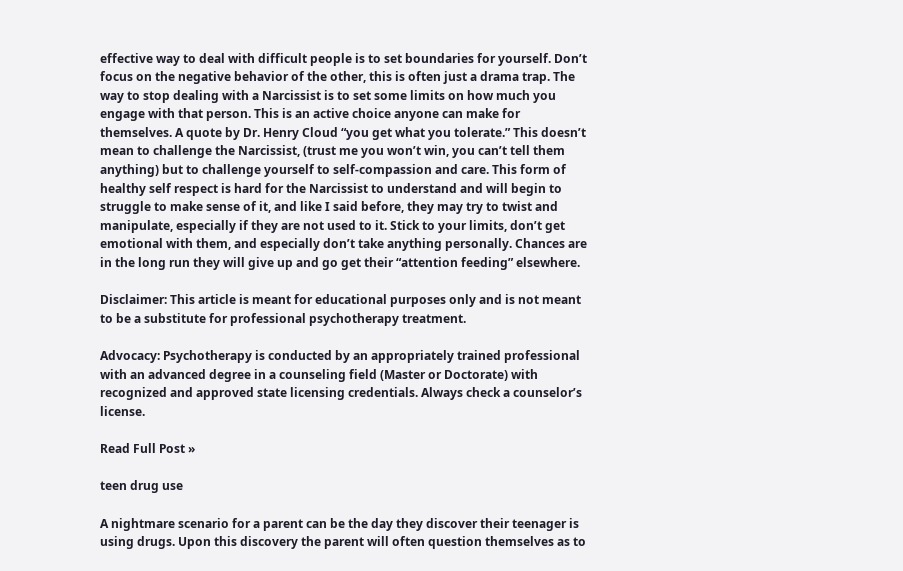effective way to deal with difficult people is to set boundaries for yourself. Don’t focus on the negative behavior of the other, this is often just a drama trap. The way to stop dealing with a Narcissist is to set some limits on how much you engage with that person. This is an active choice anyone can make for themselves. A quote by Dr. Henry Cloud “you get what you tolerate.” This doesn’t mean to challenge the Narcissist, (trust me you won’t win, you can’t tell them anything) but to challenge yourself to self-compassion and care. This form of healthy self respect is hard for the Narcissist to understand and will begin to struggle to make sense of it, and like I said before, they may try to twist and manipulate, especially if they are not used to it. Stick to your limits, don’t get emotional with them, and especially don’t take anything personally. Chances are in the long run they will give up and go get their “attention feeding” elsewhere.

Disclaimer: This article is meant for educational purposes only and is not meant to be a substitute for professional psychotherapy treatment.

Advocacy: Psychotherapy is conducted by an appropriately trained professional with an advanced degree in a counseling field (Master or Doctorate) with recognized and approved state licensing credentials. Always check a counselor’s license.

Read Full Post »

teen drug use

A nightmare scenario for a parent can be the day they discover their teenager is using drugs. Upon this discovery the parent will often question themselves as to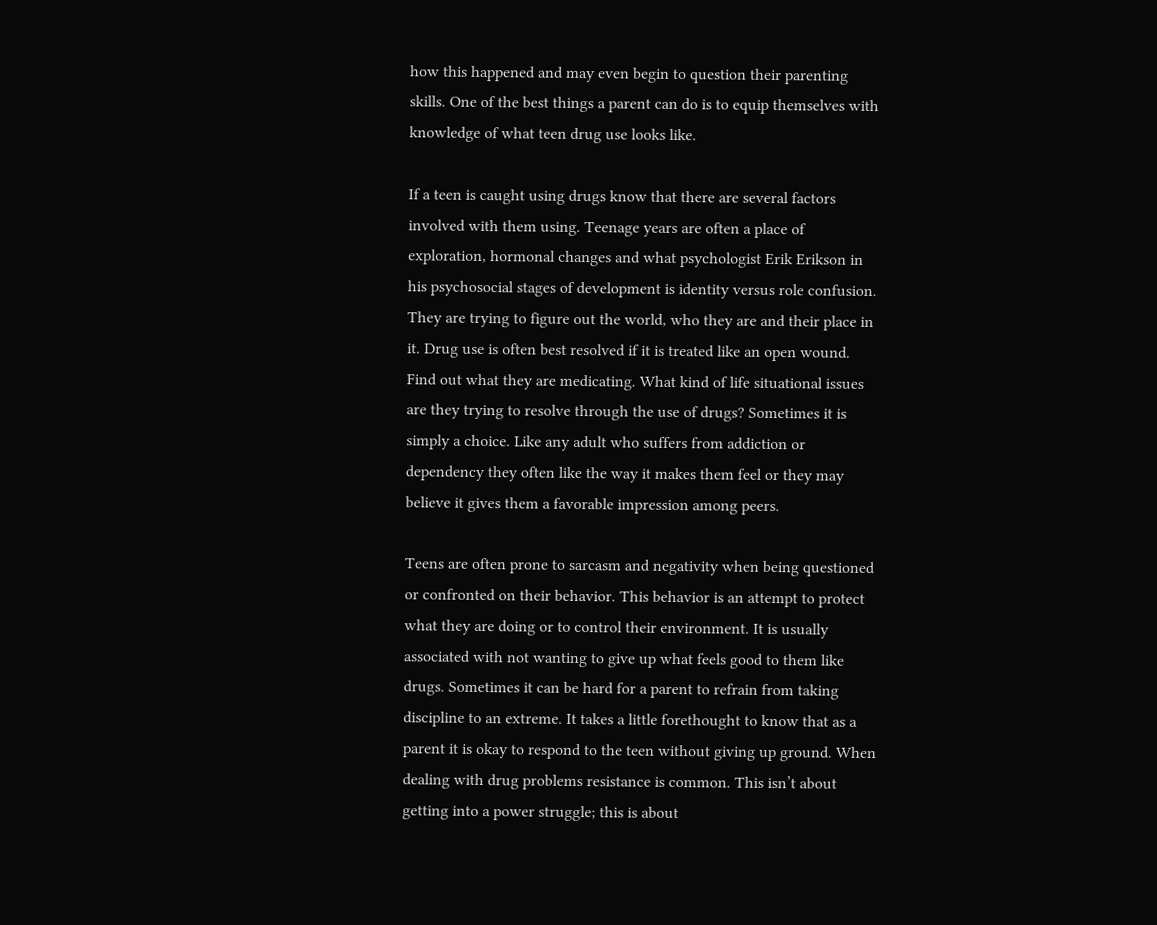how this happened and may even begin to question their parenting skills. One of the best things a parent can do is to equip themselves with knowledge of what teen drug use looks like.

If a teen is caught using drugs know that there are several factors involved with them using. Teenage years are often a place of exploration, hormonal changes and what psychologist Erik Erikson in his psychosocial stages of development is identity versus role confusion. They are trying to figure out the world, who they are and their place in it. Drug use is often best resolved if it is treated like an open wound. Find out what they are medicating. What kind of life situational issues are they trying to resolve through the use of drugs? Sometimes it is simply a choice. Like any adult who suffers from addiction or dependency they often like the way it makes them feel or they may believe it gives them a favorable impression among peers.

Teens are often prone to sarcasm and negativity when being questioned or confronted on their behavior. This behavior is an attempt to protect what they are doing or to control their environment. It is usually associated with not wanting to give up what feels good to them like drugs. Sometimes it can be hard for a parent to refrain from taking discipline to an extreme. It takes a little forethought to know that as a parent it is okay to respond to the teen without giving up ground. When dealing with drug problems resistance is common. This isn’t about getting into a power struggle; this is about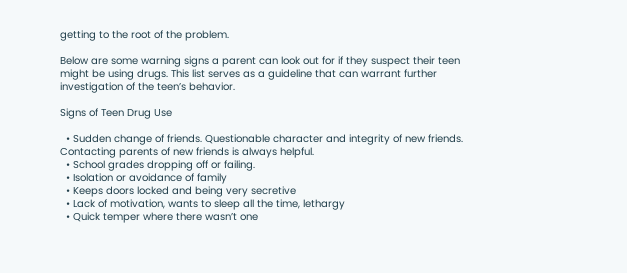getting to the root of the problem.

Below are some warning signs a parent can look out for if they suspect their teen might be using drugs. This list serves as a guideline that can warrant further investigation of the teen’s behavior.

Signs of Teen Drug Use

  • Sudden change of friends. Questionable character and integrity of new friends. Contacting parents of new friends is always helpful.
  • School grades dropping off or failing.
  • Isolation or avoidance of family
  • Keeps doors locked and being very secretive
  • Lack of motivation, wants to sleep all the time, lethargy
  • Quick temper where there wasn’t one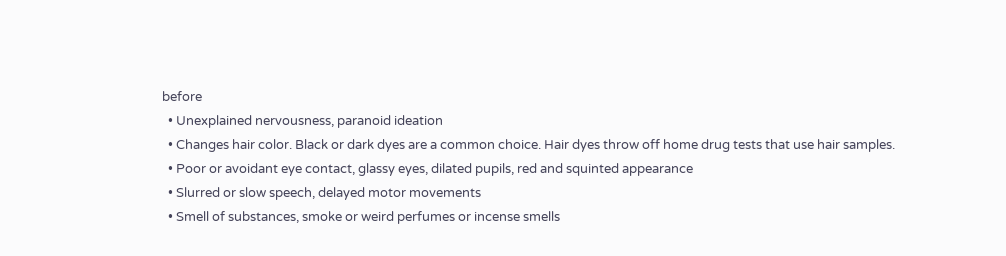before
  • Unexplained nervousness, paranoid ideation
  • Changes hair color. Black or dark dyes are a common choice. Hair dyes throw off home drug tests that use hair samples.
  • Poor or avoidant eye contact, glassy eyes, dilated pupils, red and squinted appearance
  • Slurred or slow speech, delayed motor movements
  • Smell of substances, smoke or weird perfumes or incense smells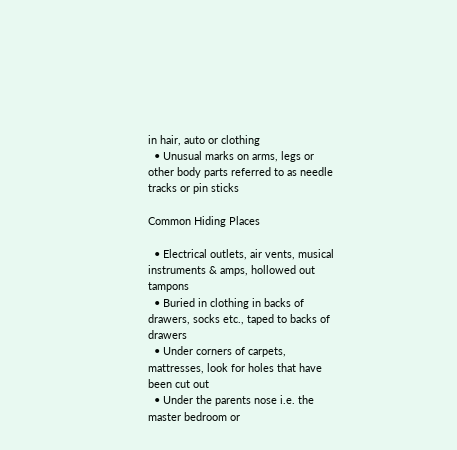in hair, auto or clothing
  • Unusual marks on arms, legs or other body parts referred to as needle tracks or pin sticks

Common Hiding Places

  • Electrical outlets, air vents, musical instruments & amps, hollowed out tampons
  • Buried in clothing in backs of drawers, socks etc., taped to backs of drawers
  • Under corners of carpets, mattresses, look for holes that have been cut out
  • Under the parents nose i.e. the master bedroom or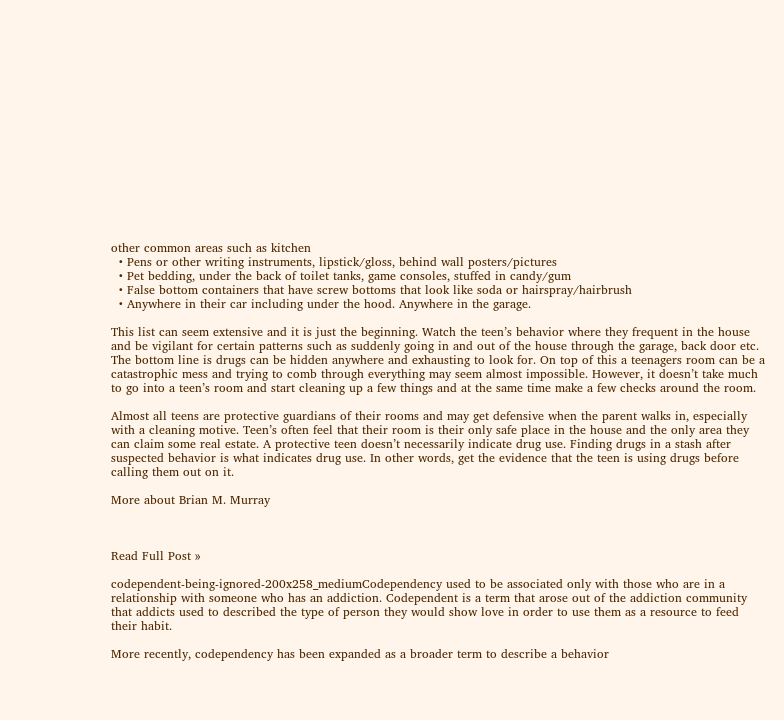other common areas such as kitchen
  • Pens or other writing instruments, lipstick/gloss, behind wall posters/pictures
  • Pet bedding, under the back of toilet tanks, game consoles, stuffed in candy/gum
  • False bottom containers that have screw bottoms that look like soda or hairspray/hairbrush
  • Anywhere in their car including under the hood. Anywhere in the garage.

This list can seem extensive and it is just the beginning. Watch the teen’s behavior where they frequent in the house and be vigilant for certain patterns such as suddenly going in and out of the house through the garage, back door etc. The bottom line is drugs can be hidden anywhere and exhausting to look for. On top of this a teenagers room can be a catastrophic mess and trying to comb through everything may seem almost impossible. However, it doesn’t take much to go into a teen’s room and start cleaning up a few things and at the same time make a few checks around the room.

Almost all teens are protective guardians of their rooms and may get defensive when the parent walks in, especially with a cleaning motive. Teen’s often feel that their room is their only safe place in the house and the only area they can claim some real estate. A protective teen doesn’t necessarily indicate drug use. Finding drugs in a stash after suspected behavior is what indicates drug use. In other words, get the evidence that the teen is using drugs before calling them out on it.

More about Brian M. Murray



Read Full Post »

codependent-being-ignored-200x258_mediumCodependency used to be associated only with those who are in a relationship with someone who has an addiction. Codependent is a term that arose out of the addiction community that addicts used to described the type of person they would show love in order to use them as a resource to feed their habit.

More recently, codependency has been expanded as a broader term to describe a behavior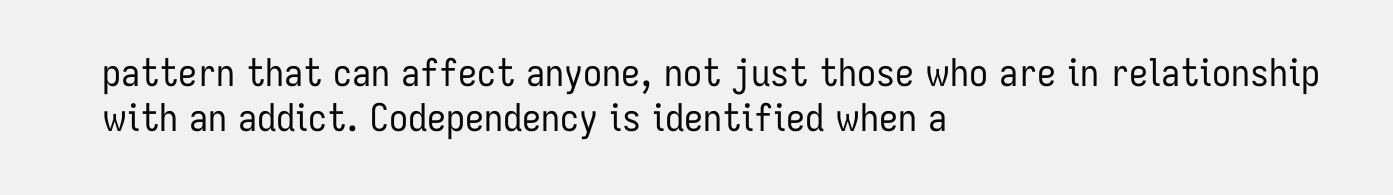pattern that can affect anyone, not just those who are in relationship with an addict. Codependency is identified when a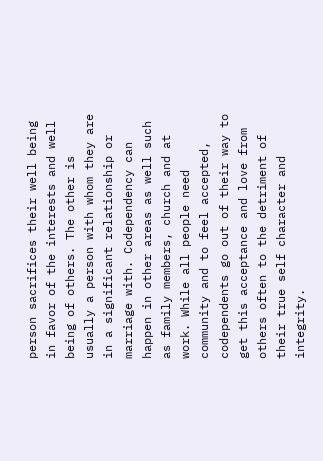person sacrifices their well being in favor of the interests and well being of others. The other is usually a person with whom they are in a significant relationship or marriage with. Codependency can happen in other areas as well such as family members, church and at work. While all people need community and to feel accepted, codependents go out of their way to get this acceptance and love from others often to the detriment of their true self character and integrity.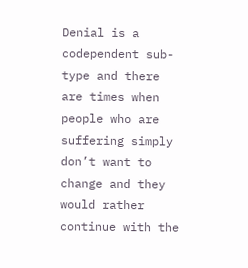Denial is a codependent sub-type and there are times when people who are suffering simply don’t want to change and they would rather continue with the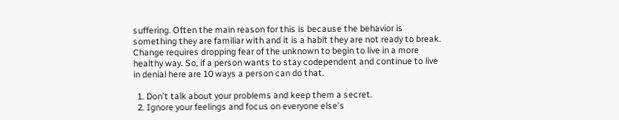suffering. Often the main reason for this is because the behavior is something they are familiar with and it is a habit they are not ready to break. Change requires dropping fear of the unknown to begin to live in a more healthy way. So, if a person wants to stay codependent and continue to live in denial here are 10 ways a person can do that.

  1. Don’t talk about your problems and keep them a secret.
  2. Ignore your feelings and focus on everyone else’s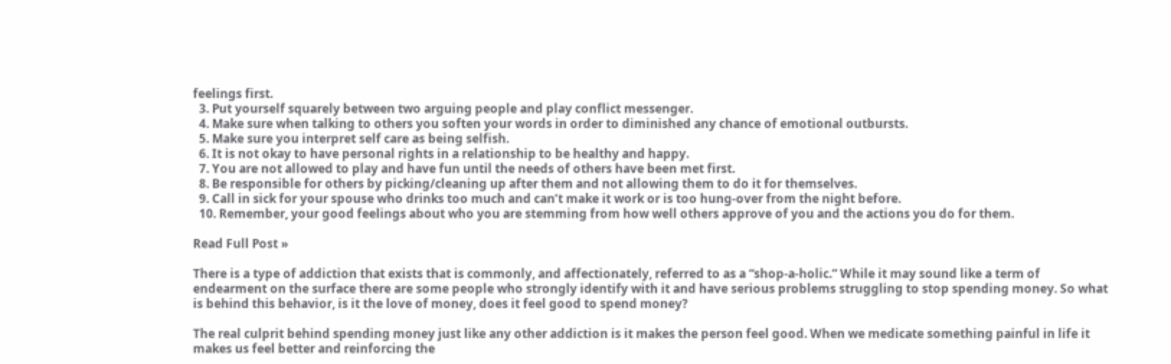feelings first.
  3. Put yourself squarely between two arguing people and play conflict messenger.
  4. Make sure when talking to others you soften your words in order to diminished any chance of emotional outbursts.
  5. Make sure you interpret self care as being selfish.
  6. It is not okay to have personal rights in a relationship to be healthy and happy.
  7. You are not allowed to play and have fun until the needs of others have been met first.
  8. Be responsible for others by picking/cleaning up after them and not allowing them to do it for themselves.
  9. Call in sick for your spouse who drinks too much and can’t make it work or is too hung-over from the night before.
  10. Remember, your good feelings about who you are stemming from how well others approve of you and the actions you do for them.

Read Full Post »

There is a type of addiction that exists that is commonly, and affectionately, referred to as a “shop-a-holic.” While it may sound like a term of endearment on the surface there are some people who strongly identify with it and have serious problems struggling to stop spending money. So what is behind this behavior, is it the love of money, does it feel good to spend money?

The real culprit behind spending money just like any other addiction is it makes the person feel good. When we medicate something painful in life it makes us feel better and reinforcing the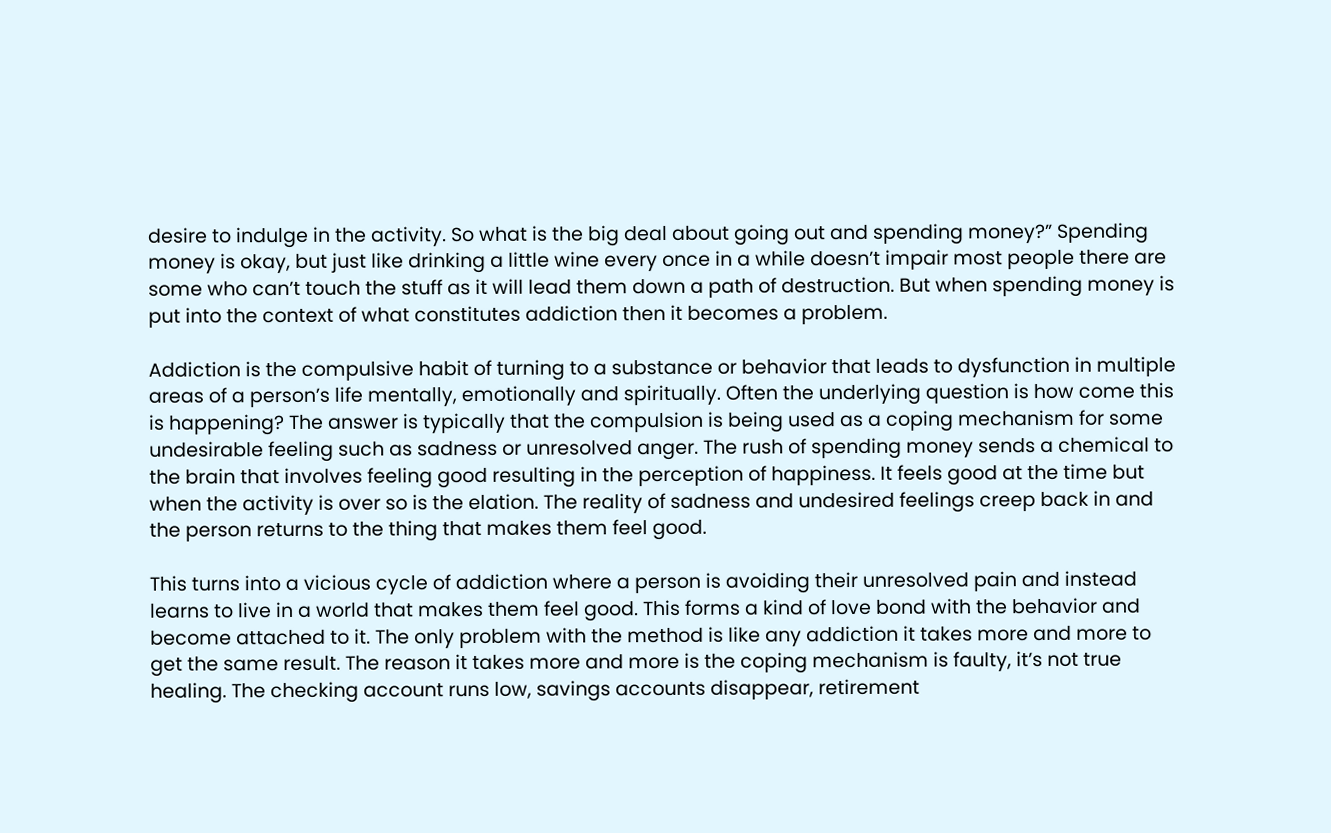desire to indulge in the activity. So what is the big deal about going out and spending money?” Spending money is okay, but just like drinking a little wine every once in a while doesn’t impair most people there are some who can’t touch the stuff as it will lead them down a path of destruction. But when spending money is put into the context of what constitutes addiction then it becomes a problem.

Addiction is the compulsive habit of turning to a substance or behavior that leads to dysfunction in multiple areas of a person’s life mentally, emotionally and spiritually. Often the underlying question is how come this is happening? The answer is typically that the compulsion is being used as a coping mechanism for some undesirable feeling such as sadness or unresolved anger. The rush of spending money sends a chemical to the brain that involves feeling good resulting in the perception of happiness. It feels good at the time but when the activity is over so is the elation. The reality of sadness and undesired feelings creep back in and the person returns to the thing that makes them feel good.

This turns into a vicious cycle of addiction where a person is avoiding their unresolved pain and instead learns to live in a world that makes them feel good. This forms a kind of love bond with the behavior and become attached to it. The only problem with the method is like any addiction it takes more and more to get the same result. The reason it takes more and more is the coping mechanism is faulty, it’s not true healing. The checking account runs low, savings accounts disappear, retirement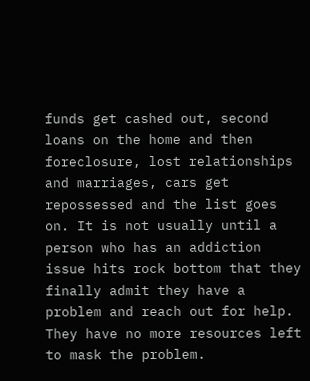funds get cashed out, second loans on the home and then foreclosure, lost relationships and marriages, cars get repossessed and the list goes on. It is not usually until a person who has an addiction issue hits rock bottom that they finally admit they have a problem and reach out for help. They have no more resources left to mask the problem.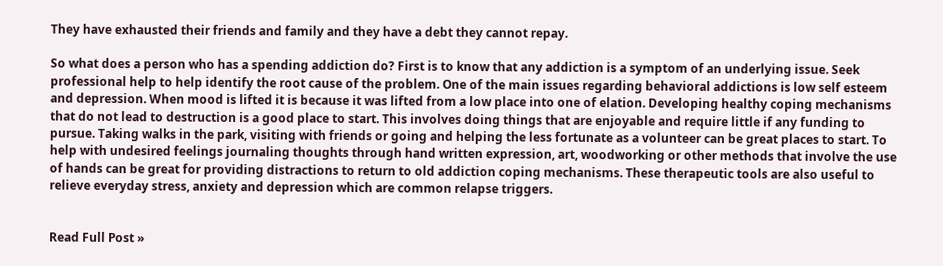They have exhausted their friends and family and they have a debt they cannot repay.

So what does a person who has a spending addiction do? First is to know that any addiction is a symptom of an underlying issue. Seek professional help to help identify the root cause of the problem. One of the main issues regarding behavioral addictions is low self esteem and depression. When mood is lifted it is because it was lifted from a low place into one of elation. Developing healthy coping mechanisms that do not lead to destruction is a good place to start. This involves doing things that are enjoyable and require little if any funding to pursue. Taking walks in the park, visiting with friends or going and helping the less fortunate as a volunteer can be great places to start. To help with undesired feelings journaling thoughts through hand written expression, art, woodworking or other methods that involve the use of hands can be great for providing distractions to return to old addiction coping mechanisms. These therapeutic tools are also useful to relieve everyday stress, anxiety and depression which are common relapse triggers.


Read Full Post »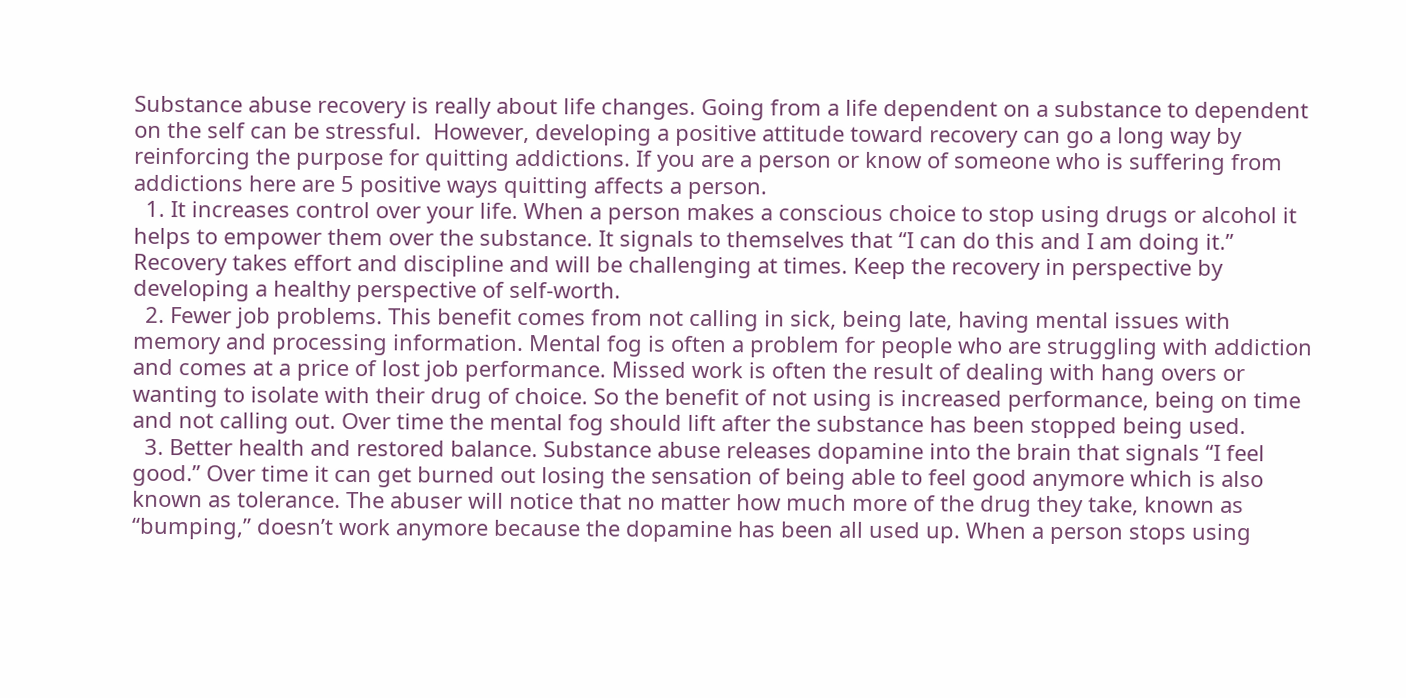Substance abuse recovery is really about life changes. Going from a life dependent on a substance to dependent on the self can be stressful.  However, developing a positive attitude toward recovery can go a long way by reinforcing the purpose for quitting addictions. If you are a person or know of someone who is suffering from addictions here are 5 positive ways quitting affects a person.
  1. It increases control over your life. When a person makes a conscious choice to stop using drugs or alcohol it helps to empower them over the substance. It signals to themselves that “I can do this and I am doing it.” Recovery takes effort and discipline and will be challenging at times. Keep the recovery in perspective by developing a healthy perspective of self-worth.
  2. Fewer job problems. This benefit comes from not calling in sick, being late, having mental issues with memory and processing information. Mental fog is often a problem for people who are struggling with addiction and comes at a price of lost job performance. Missed work is often the result of dealing with hang overs or wanting to isolate with their drug of choice. So the benefit of not using is increased performance, being on time and not calling out. Over time the mental fog should lift after the substance has been stopped being used.
  3. Better health and restored balance. Substance abuse releases dopamine into the brain that signals “I feel good.” Over time it can get burned out losing the sensation of being able to feel good anymore which is also known as tolerance. The abuser will notice that no matter how much more of the drug they take, known as “bumping,” doesn’t work anymore because the dopamine has been all used up. When a person stops using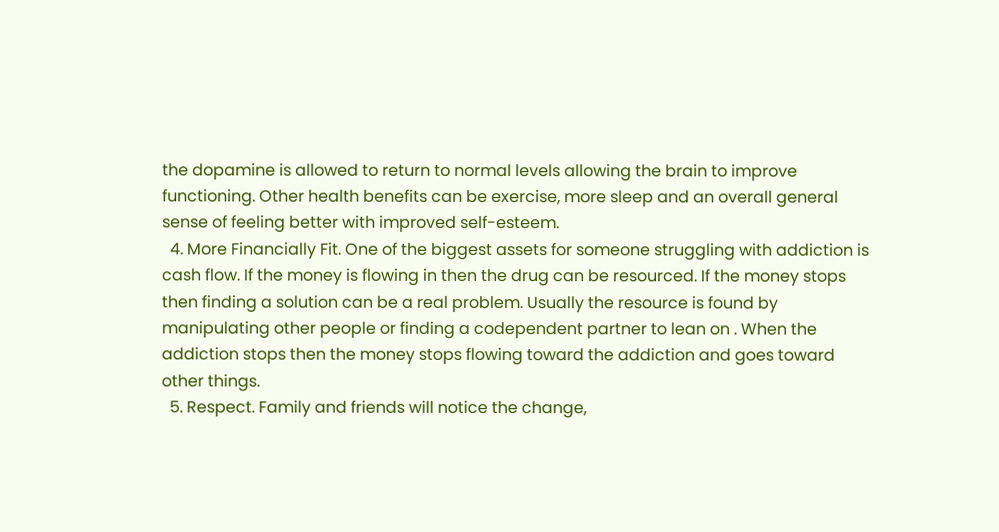the dopamine is allowed to return to normal levels allowing the brain to improve functioning. Other health benefits can be exercise, more sleep and an overall general sense of feeling better with improved self-esteem.
  4. More Financially Fit. One of the biggest assets for someone struggling with addiction is cash flow. If the money is flowing in then the drug can be resourced. If the money stops then finding a solution can be a real problem. Usually the resource is found by manipulating other people or finding a codependent partner to lean on . When the addiction stops then the money stops flowing toward the addiction and goes toward other things.
  5. Respect. Family and friends will notice the change,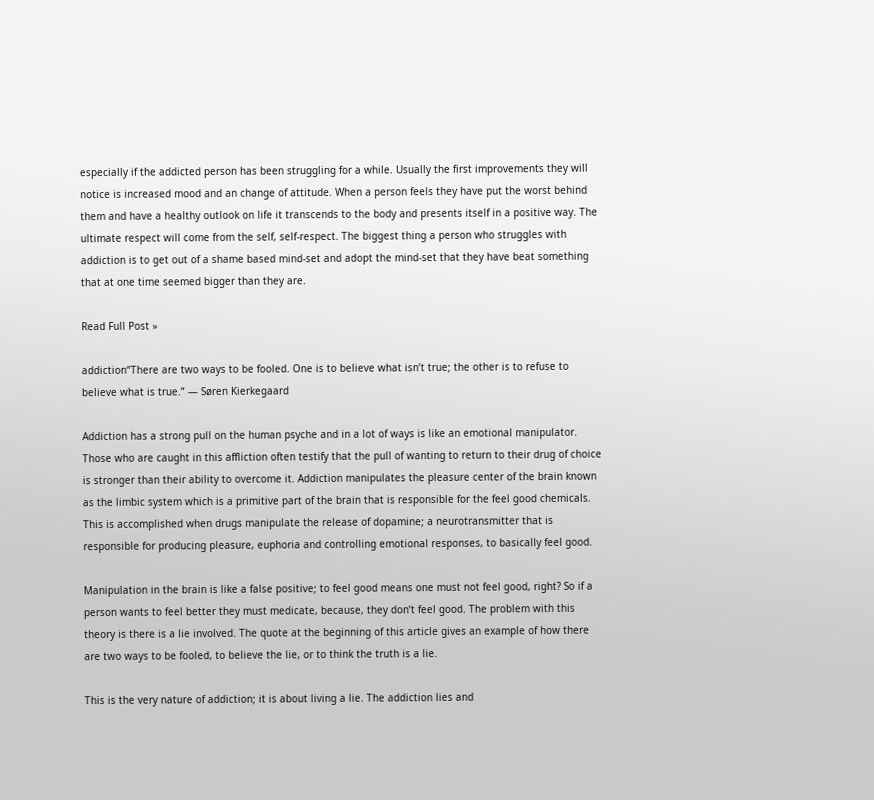especially if the addicted person has been struggling for a while. Usually the first improvements they will notice is increased mood and an change of attitude. When a person feels they have put the worst behind them and have a healthy outlook on life it transcends to the body and presents itself in a positive way. The ultimate respect will come from the self, self-respect. The biggest thing a person who struggles with addiction is to get out of a shame based mind-set and adopt the mind-set that they have beat something that at one time seemed bigger than they are.

Read Full Post »

addiction“There are two ways to be fooled. One is to believe what isn’t true; the other is to refuse to believe what is true.” ― Søren Kierkegaard

Addiction has a strong pull on the human psyche and in a lot of ways is like an emotional manipulator. Those who are caught in this affliction often testify that the pull of wanting to return to their drug of choice is stronger than their ability to overcome it. Addiction manipulates the pleasure center of the brain known as the limbic system which is a primitive part of the brain that is responsible for the feel good chemicals. This is accomplished when drugs manipulate the release of dopamine; a neurotransmitter that is responsible for producing pleasure, euphoria and controlling emotional responses, to basically feel good.

Manipulation in the brain is like a false positive; to feel good means one must not feel good, right? So if a person wants to feel better they must medicate, because, they don’t feel good. The problem with this theory is there is a lie involved. The quote at the beginning of this article gives an example of how there are two ways to be fooled, to believe the lie, or to think the truth is a lie.

This is the very nature of addiction; it is about living a lie. The addiction lies and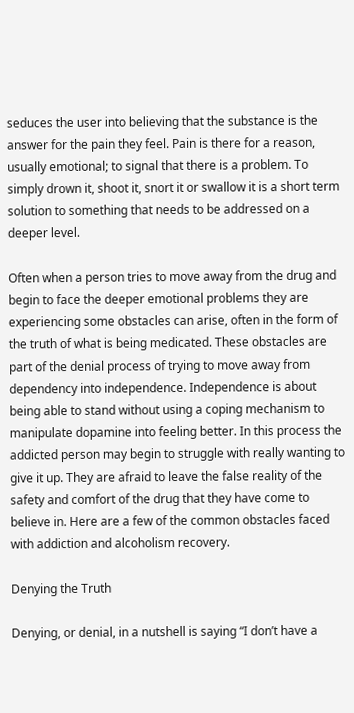seduces the user into believing that the substance is the answer for the pain they feel. Pain is there for a reason, usually emotional; to signal that there is a problem. To simply drown it, shoot it, snort it or swallow it is a short term solution to something that needs to be addressed on a deeper level.

Often when a person tries to move away from the drug and begin to face the deeper emotional problems they are experiencing some obstacles can arise, often in the form of the truth of what is being medicated. These obstacles are part of the denial process of trying to move away from dependency into independence. Independence is about being able to stand without using a coping mechanism to manipulate dopamine into feeling better. In this process the addicted person may begin to struggle with really wanting to give it up. They are afraid to leave the false reality of the safety and comfort of the drug that they have come to believe in. Here are a few of the common obstacles faced with addiction and alcoholism recovery.

Denying the Truth

Denying, or denial, in a nutshell is saying “I don’t have a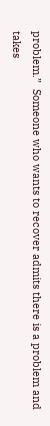problem.”  Someone who wants to recover admits there is a problem and takes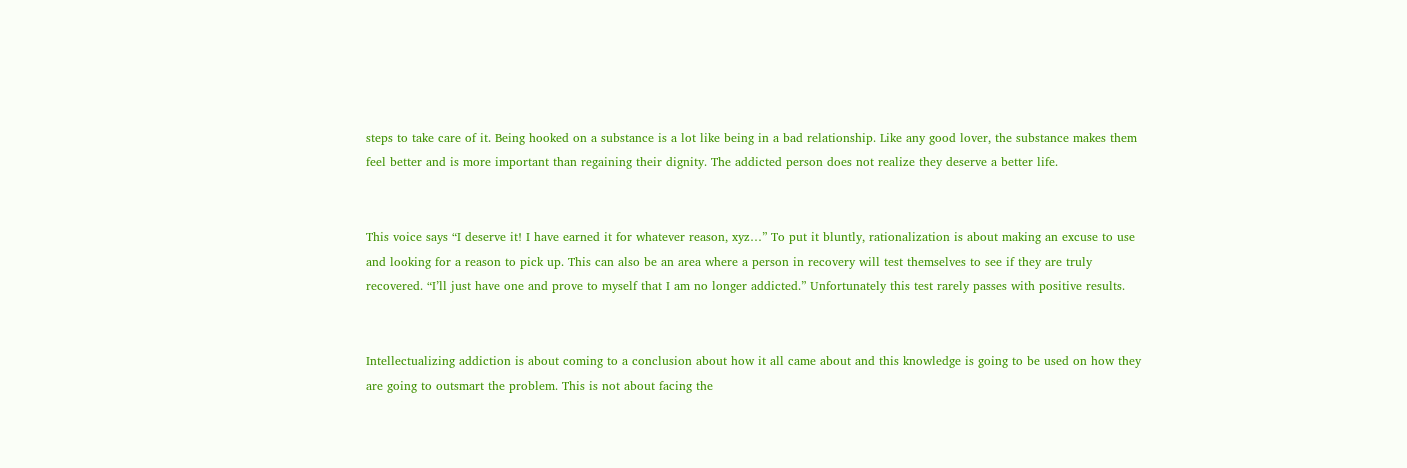steps to take care of it. Being hooked on a substance is a lot like being in a bad relationship. Like any good lover, the substance makes them feel better and is more important than regaining their dignity. The addicted person does not realize they deserve a better life.


This voice says “I deserve it! I have earned it for whatever reason, xyz…” To put it bluntly, rationalization is about making an excuse to use and looking for a reason to pick up. This can also be an area where a person in recovery will test themselves to see if they are truly recovered. “I’ll just have one and prove to myself that I am no longer addicted.” Unfortunately this test rarely passes with positive results.


Intellectualizing addiction is about coming to a conclusion about how it all came about and this knowledge is going to be used on how they are going to outsmart the problem. This is not about facing the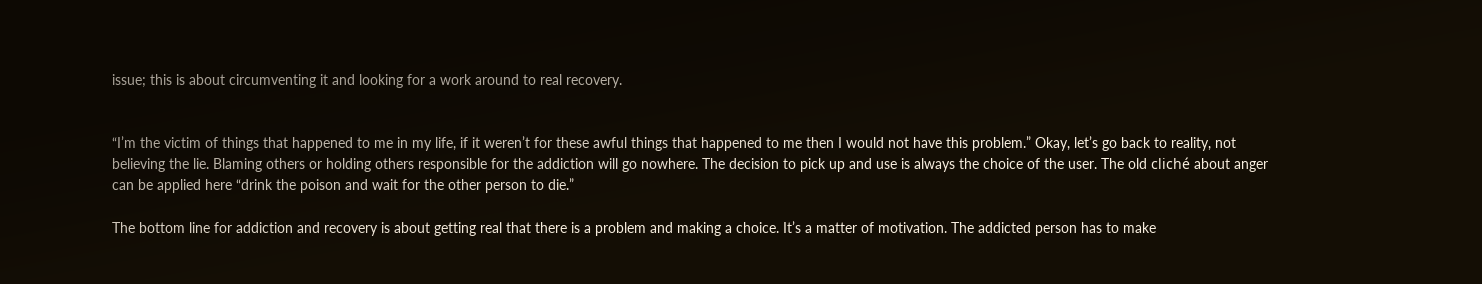issue; this is about circumventing it and looking for a work around to real recovery.


“I’m the victim of things that happened to me in my life, if it weren’t for these awful things that happened to me then I would not have this problem.” Okay, let’s go back to reality, not believing the lie. Blaming others or holding others responsible for the addiction will go nowhere. The decision to pick up and use is always the choice of the user. The old cliché about anger can be applied here “drink the poison and wait for the other person to die.”

The bottom line for addiction and recovery is about getting real that there is a problem and making a choice. It’s a matter of motivation. The addicted person has to make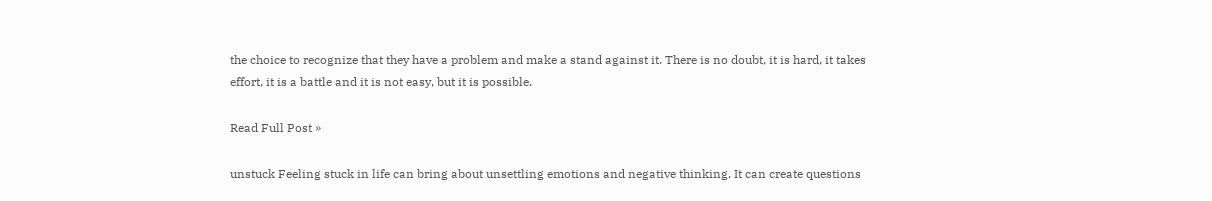the choice to recognize that they have a problem and make a stand against it. There is no doubt, it is hard, it takes effort, it is a battle and it is not easy, but it is possible.

Read Full Post »

unstuck Feeling stuck in life can bring about unsettling emotions and negative thinking. It can create questions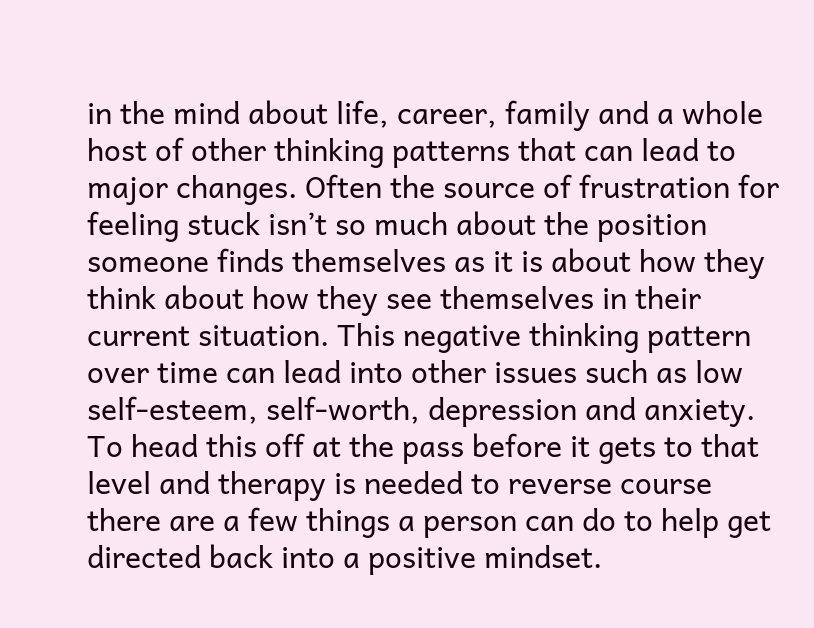in the mind about life, career, family and a whole host of other thinking patterns that can lead to major changes. Often the source of frustration for feeling stuck isn’t so much about the position someone finds themselves as it is about how they think about how they see themselves in their current situation. This negative thinking pattern over time can lead into other issues such as low self-esteem, self-worth, depression and anxiety. To head this off at the pass before it gets to that level and therapy is needed to reverse course there are a few things a person can do to help get directed back into a positive mindset.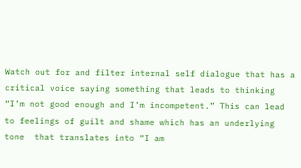Watch out for and filter internal self dialogue that has a critical voice saying something that leads to thinking “I’m not good enough and I’m incompetent.” This can lead to feelings of guilt and shame which has an underlying tone  that translates into “I am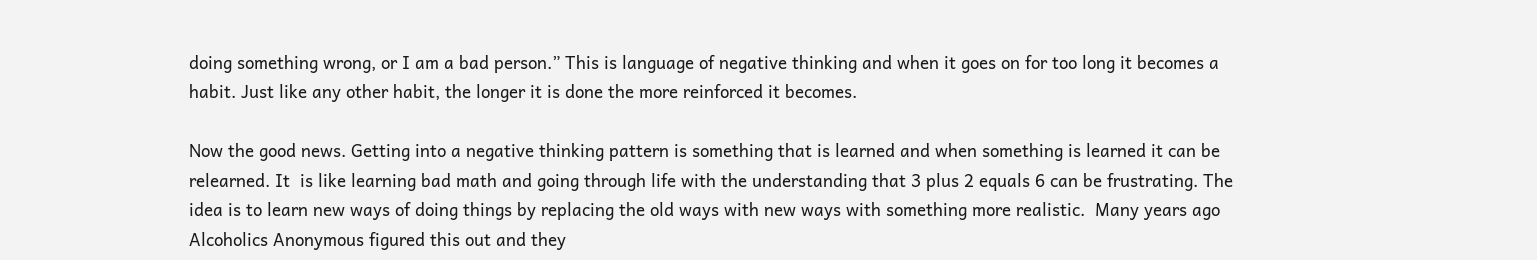doing something wrong, or I am a bad person.” This is language of negative thinking and when it goes on for too long it becomes a habit. Just like any other habit, the longer it is done the more reinforced it becomes.

Now the good news. Getting into a negative thinking pattern is something that is learned and when something is learned it can be relearned. It  is like learning bad math and going through life with the understanding that 3 plus 2 equals 6 can be frustrating. The idea is to learn new ways of doing things by replacing the old ways with new ways with something more realistic.  Many years ago Alcoholics Anonymous figured this out and they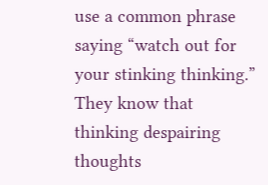use a common phrase saying “watch out for your stinking thinking.” They know that thinking despairing thoughts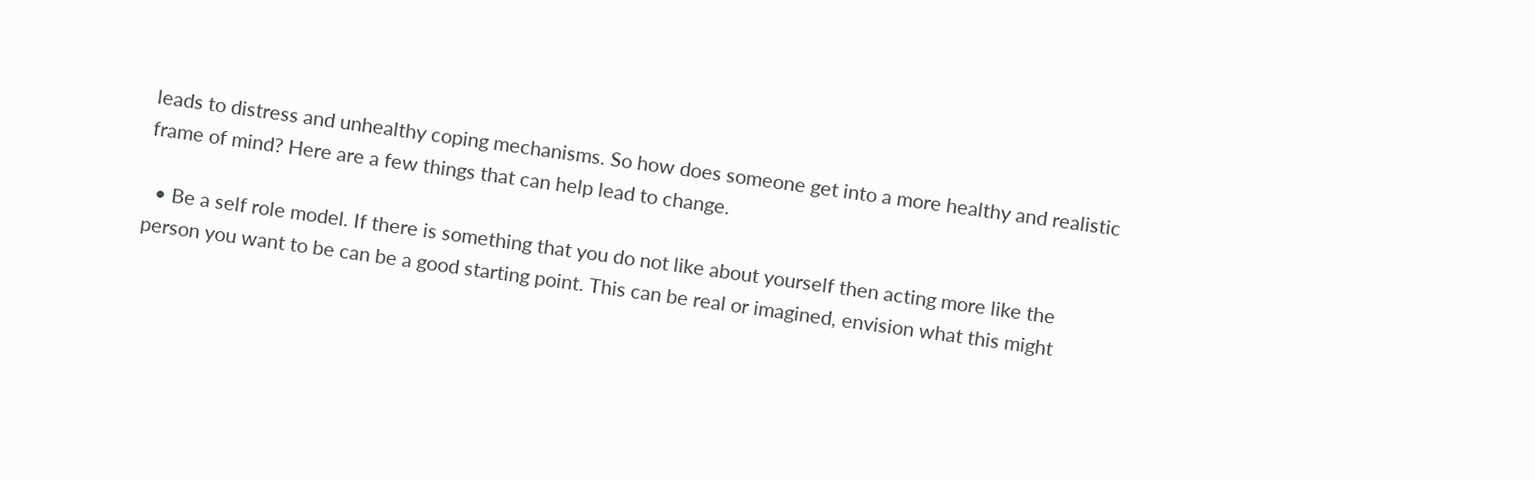leads to distress and unhealthy coping mechanisms. So how does someone get into a more healthy and realistic frame of mind? Here are a few things that can help lead to change.

  • Be a self role model. If there is something that you do not like about yourself then acting more like the person you want to be can be a good starting point. This can be real or imagined, envision what this might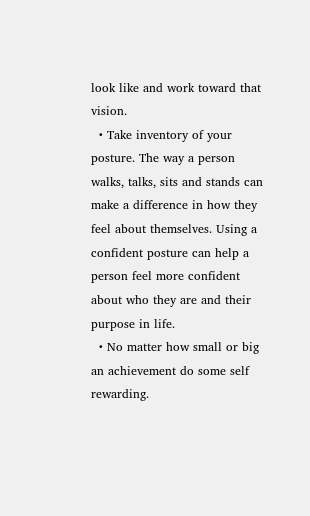look like and work toward that vision.
  • Take inventory of your posture. The way a person walks, talks, sits and stands can make a difference in how they feel about themselves. Using a confident posture can help a person feel more confident about who they are and their purpose in life.
  • No matter how small or big an achievement do some self rewarding.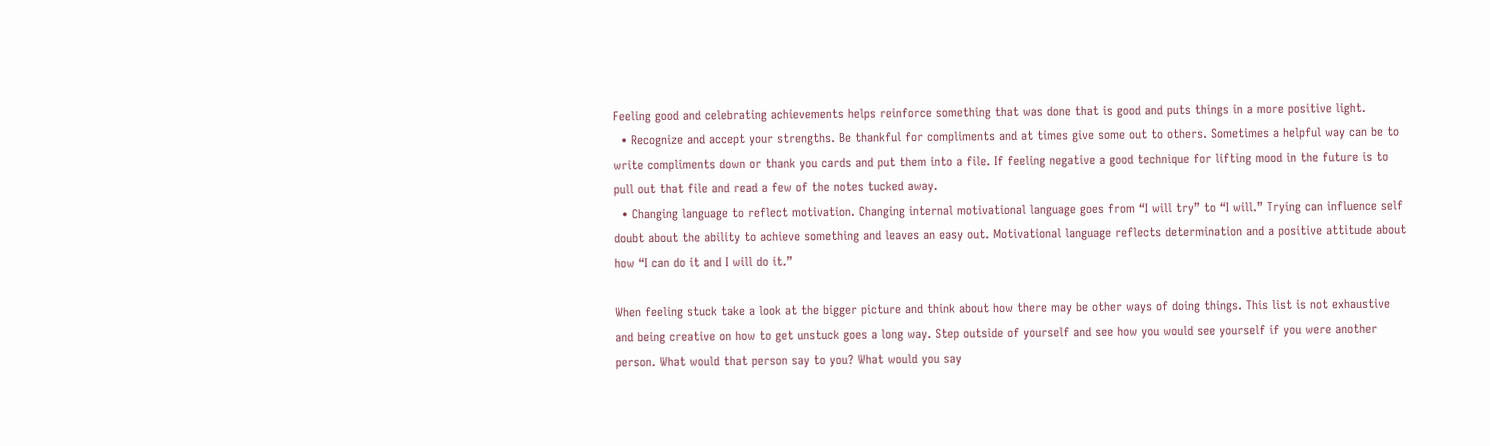Feeling good and celebrating achievements helps reinforce something that was done that is good and puts things in a more positive light.
  • Recognize and accept your strengths. Be thankful for compliments and at times give some out to others. Sometimes a helpful way can be to write compliments down or thank you cards and put them into a file. If feeling negative a good technique for lifting mood in the future is to pull out that file and read a few of the notes tucked away.
  • Changing language to reflect motivation. Changing internal motivational language goes from “I will try” to “I will.” Trying can influence self doubt about the ability to achieve something and leaves an easy out. Motivational language reflects determination and a positive attitude about how “I can do it and I will do it.”

When feeling stuck take a look at the bigger picture and think about how there may be other ways of doing things. This list is not exhaustive and being creative on how to get unstuck goes a long way. Step outside of yourself and see how you would see yourself if you were another person. What would that person say to you? What would you say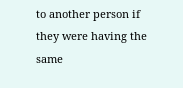to another person if they were having the same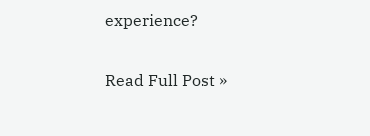experience?

Read Full Post »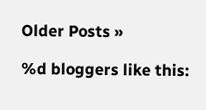Older Posts »

%d bloggers like this: